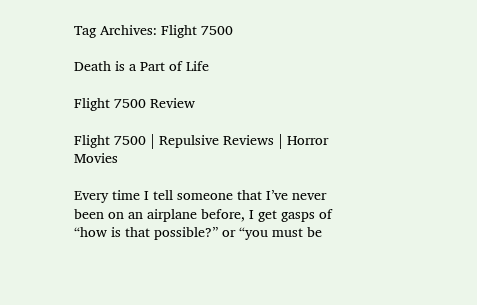Tag Archives: Flight 7500

Death is a Part of Life

Flight 7500 Review

Flight 7500 | Repulsive Reviews | Horror Movies

Every time I tell someone that I’ve never been on an airplane before, I get gasps of “how is that possible?” or “you must be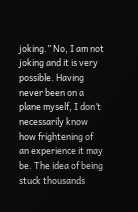joking.” No, I am not joking and it is very possible. Having never been on a plane myself, I don’t necessarily know how frightening of an experience it may be. The idea of being stuck thousands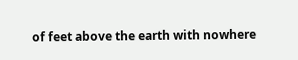of feet above the earth with nowhere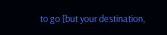to go [but your destination,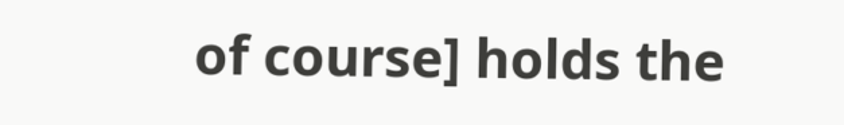of course] holds the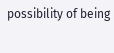possibility of being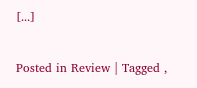[...]

Posted in Review | Tagged ,